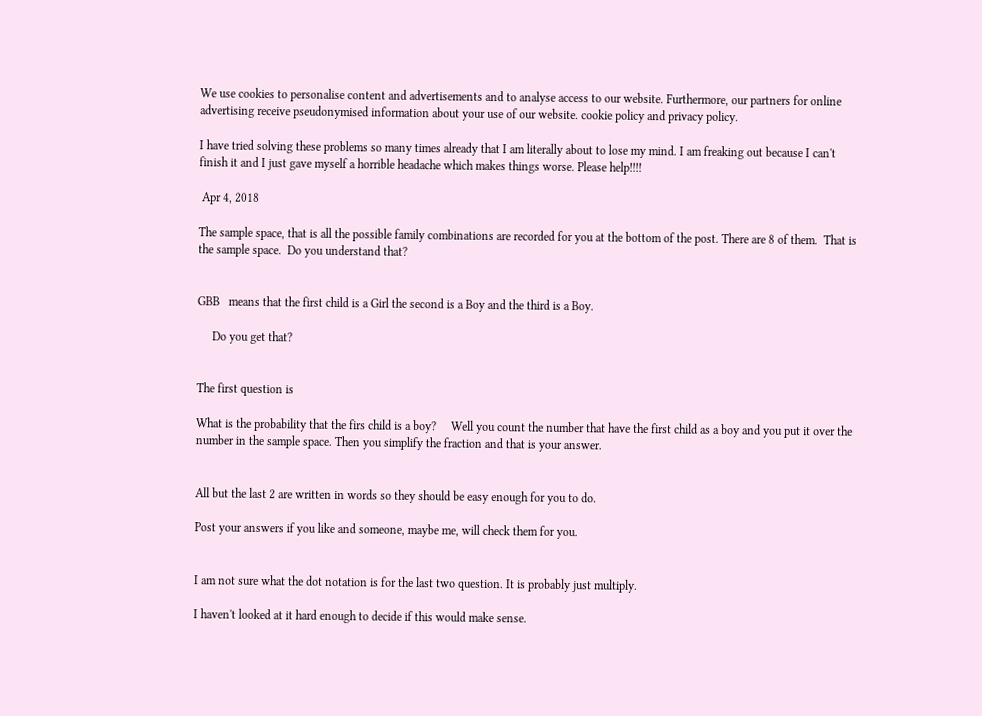We use cookies to personalise content and advertisements and to analyse access to our website. Furthermore, our partners for online advertising receive pseudonymised information about your use of our website. cookie policy and privacy policy.

I have tried solving these problems so many times already that I am literally about to lose my mind. I am freaking out because I can't finish it and I just gave myself a horrible headache which makes things worse. Please help!!!!

 Apr 4, 2018

The sample space, that is all the possible family combinations are recorded for you at the bottom of the post. There are 8 of them.  That is the sample space.  Do you understand that?


GBB   means that the first child is a Girl the second is a Boy and the third is a Boy.

     Do you get that?


The first question is

What is the probability that the firs child is a boy?     Well you count the number that have the first child as a boy and you put it over the number in the sample space. Then you simplify the fraction and that is your answer.


All but the last 2 are written in words so they should be easy enough for you to do.

Post your answers if you like and someone, maybe me, will check them for you.


I am not sure what the dot notation is for the last two question. It is probably just multiply.

I haven't looked at it hard enough to decide if this would make sense.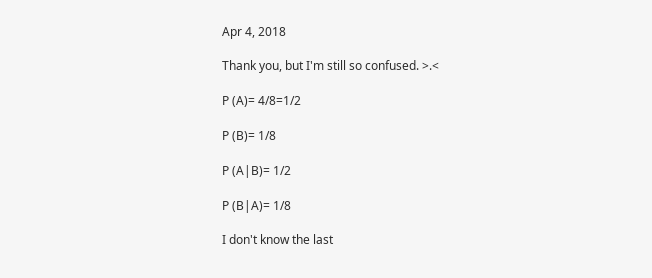Apr 4, 2018

Thank you, but I'm still so confused. >.<

P (A)= 4/8=1/2

P (B)= 1/8

P (A|B)= 1/2

P (B|A)= 1/8

I don't know the last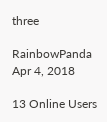three

RainbowPanda  Apr 4, 2018

13 Online Users